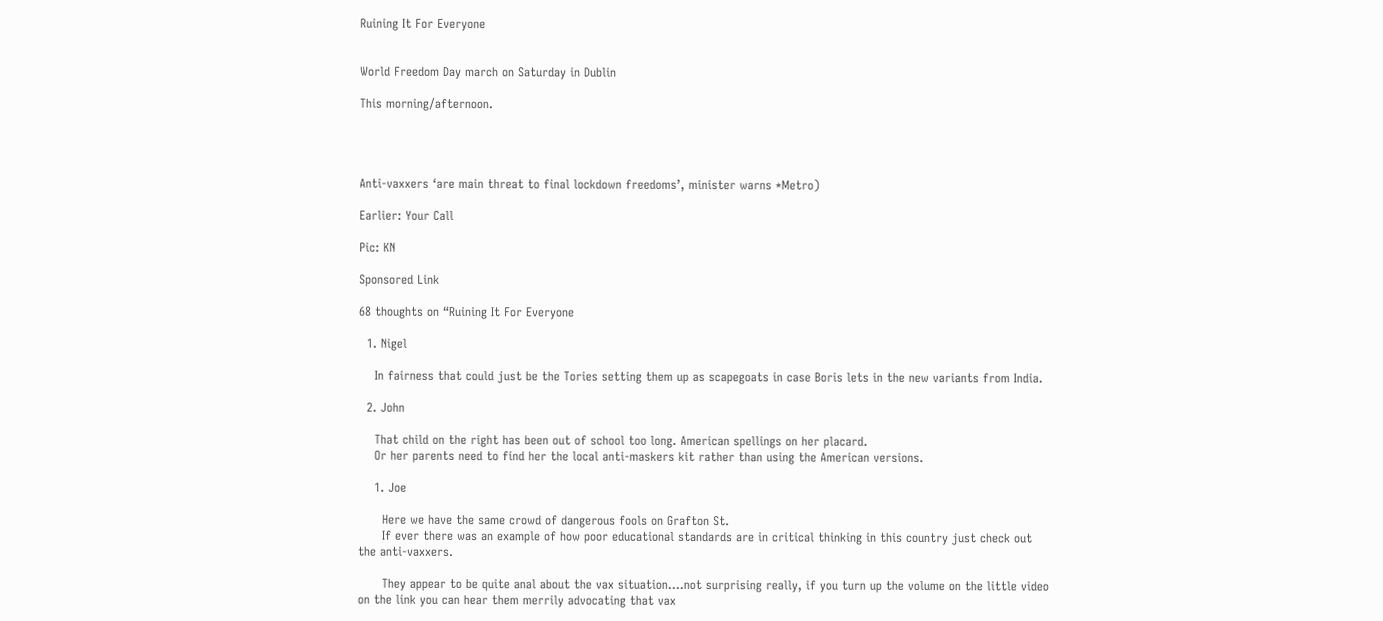Ruining It For Everyone


World Freedom Day march on Saturday in Dublin

This morning/afternoon.




Anti-vaxxers ‘are main threat to final lockdown freedoms’, minister warns *Metro)

Earlier: Your Call

Pic: KN

Sponsored Link

68 thoughts on “Ruining It For Everyone

  1. Nigel

    In fairness that could just be the Tories setting them up as scapegoats in case Boris lets in the new variants from India.

  2. John

    That child on the right has been out of school too long. American spellings on her placard.
    Or her parents need to find her the local anti-maskers kit rather than using the American versions.

    1. Joe

      Here we have the same crowd of dangerous fools on Grafton St.
      If ever there was an example of how poor educational standards are in critical thinking in this country just check out the anti-vaxxers.

      They appear to be quite anal about the vax situation….not surprising really, if you turn up the volume on the little video on the link you can hear them merrily advocating that vax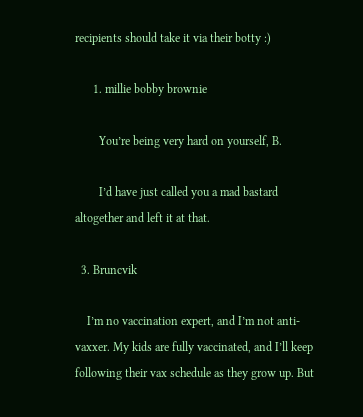recipients should take it via their botty :)

      1. millie bobby brownie

        You’re being very hard on yourself, B.

        I’d have just called you a mad bastard altogether and left it at that.

  3. Bruncvik

    I’m no vaccination expert, and I’m not anti-vaxxer. My kids are fully vaccinated, and I’ll keep following their vax schedule as they grow up. But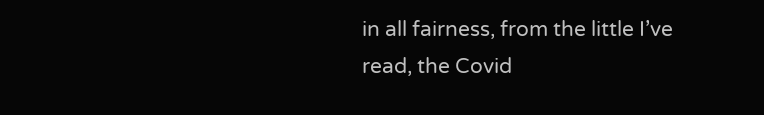in all fairness, from the little I’ve read, the Covid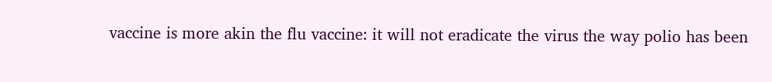vaccine is more akin the flu vaccine: it will not eradicate the virus the way polio has been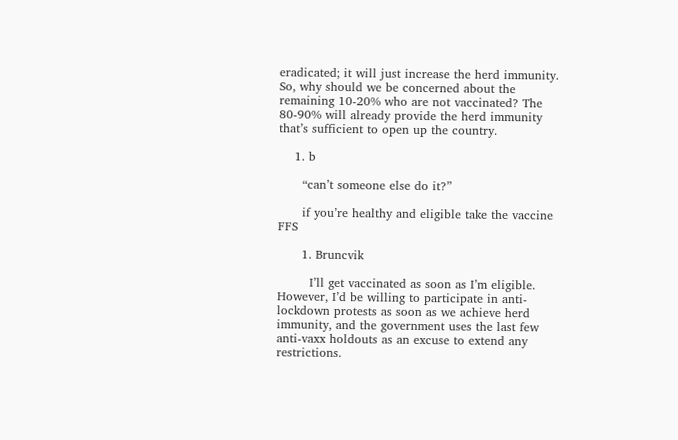eradicated; it will just increase the herd immunity. So, why should we be concerned about the remaining 10-20% who are not vaccinated? The 80-90% will already provide the herd immunity that’s sufficient to open up the country.

    1. b

      “can’t someone else do it?”

      if you’re healthy and eligible take the vaccine FFS

      1. Bruncvik

        I’ll get vaccinated as soon as I’m eligible. However, I’d be willing to participate in anti-lockdown protests as soon as we achieve herd immunity, and the government uses the last few anti-vaxx holdouts as an excuse to extend any restrictions.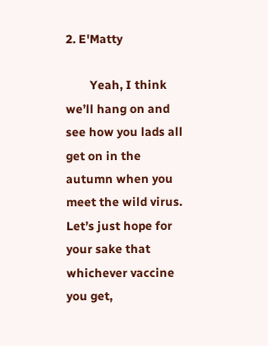2. E'Matty

        Yeah, I think we’ll hang on and see how you lads all get on in the autumn when you meet the wild virus. Let’s just hope for your sake that whichever vaccine you get,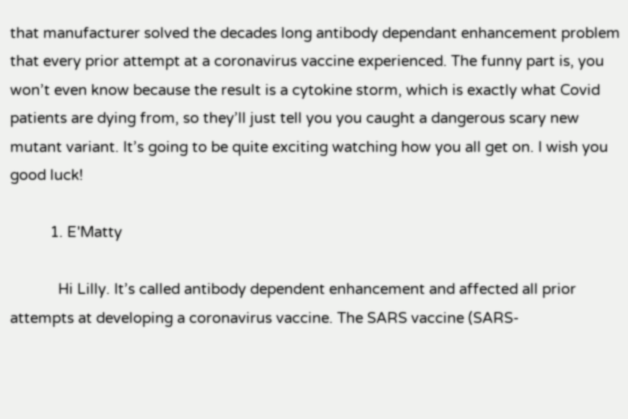that manufacturer solved the decades long antibody dependant enhancement problem that every prior attempt at a coronavirus vaccine experienced. The funny part is, you won’t even know because the result is a cytokine storm, which is exactly what Covid patients are dying from, so they’ll just tell you you caught a dangerous scary new mutant variant. It’s going to be quite exciting watching how you all get on. I wish you good luck!

          1. E'Matty

            Hi Lilly. It’s called antibody dependent enhancement and affected all prior attempts at developing a coronavirus vaccine. The SARS vaccine (SARS-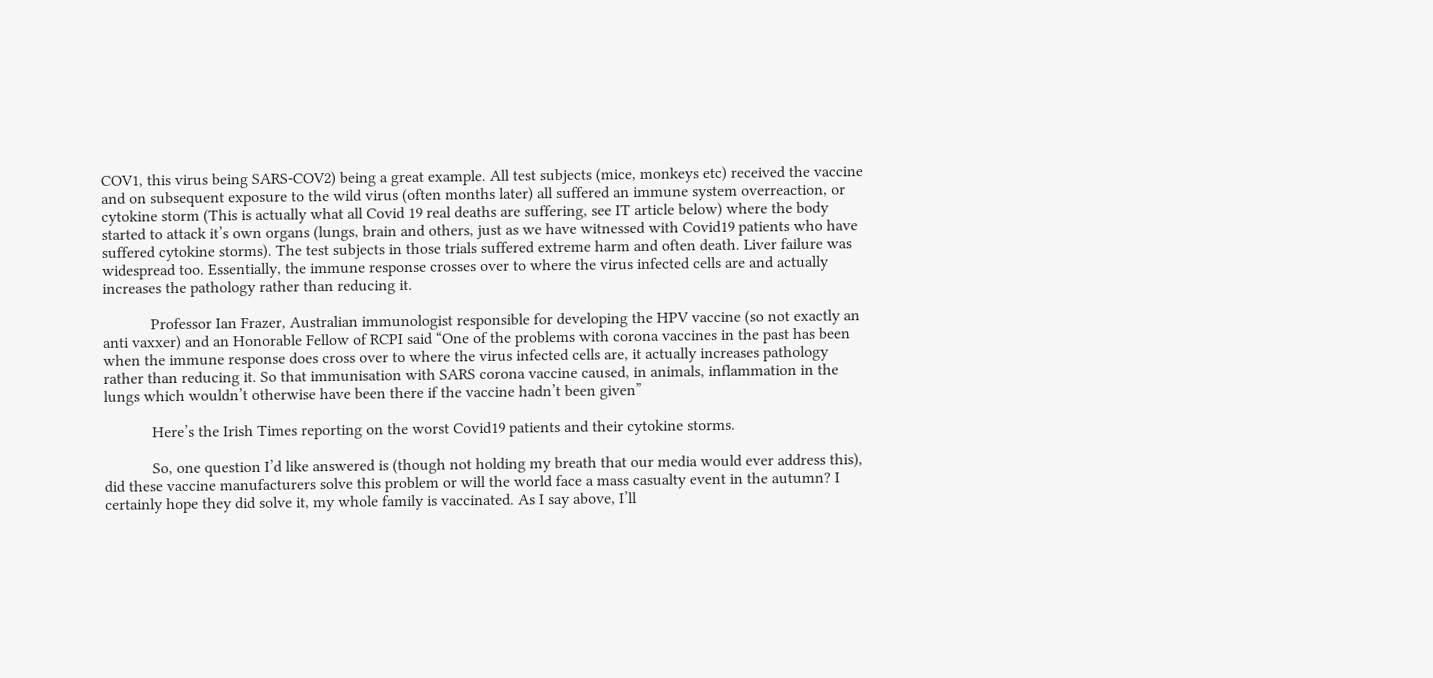COV1, this virus being SARS-COV2) being a great example. All test subjects (mice, monkeys etc) received the vaccine and on subsequent exposure to the wild virus (often months later) all suffered an immune system overreaction, or cytokine storm (This is actually what all Covid 19 real deaths are suffering, see IT article below) where the body started to attack it’s own organs (lungs, brain and others, just as we have witnessed with Covid19 patients who have suffered cytokine storms). The test subjects in those trials suffered extreme harm and often death. Liver failure was widespread too. Essentially, the immune response crosses over to where the virus infected cells are and actually increases the pathology rather than reducing it.

            Professor Ian Frazer, Australian immunologist responsible for developing the HPV vaccine (so not exactly an anti vaxxer) and an Honorable Fellow of RCPI said “One of the problems with corona vaccines in the past has been when the immune response does cross over to where the virus infected cells are, it actually increases pathology rather than reducing it. So that immunisation with SARS corona vaccine caused, in animals, inflammation in the lungs which wouldn’t otherwise have been there if the vaccine hadn’t been given”

            Here’s the Irish Times reporting on the worst Covid19 patients and their cytokine storms.

            So, one question I’d like answered is (though not holding my breath that our media would ever address this), did these vaccine manufacturers solve this problem or will the world face a mass casualty event in the autumn? I certainly hope they did solve it, my whole family is vaccinated. As I say above, I’ll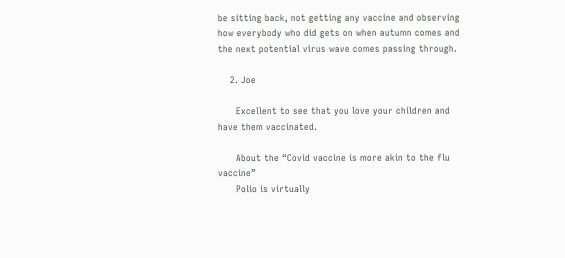be sitting back, not getting any vaccine and observing how everybody who did gets on when autumn comes and the next potential virus wave comes passing through.

    2. Joe

      Excellent to see that you love your children and have them vaccinated.

      About the “Covid vaccine is more akin to the flu vaccine”
      Polio is virtually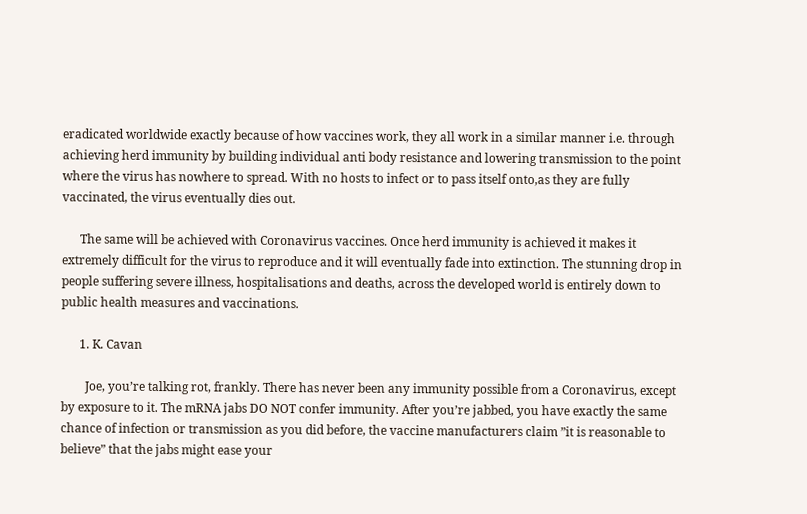eradicated worldwide exactly because of how vaccines work, they all work in a similar manner i.e. through achieving herd immunity by building individual anti body resistance and lowering transmission to the point where the virus has nowhere to spread. With no hosts to infect or to pass itself onto,as they are fully vaccinated, the virus eventually dies out.

      The same will be achieved with Coronavirus vaccines. Once herd immunity is achieved it makes it extremely difficult for the virus to reproduce and it will eventually fade into extinction. The stunning drop in people suffering severe illness, hospitalisations and deaths, across the developed world is entirely down to public health measures and vaccinations.

      1. K. Cavan

        Joe, you’re talking rot, frankly. There has never been any immunity possible from a Coronavirus, except by exposure to it. The mRNA jabs DO NOT confer immunity. After you’re jabbed, you have exactly the same chance of infection or transmission as you did before, the vaccine manufacturers claim ”it is reasonable to believe” that the jabs might ease your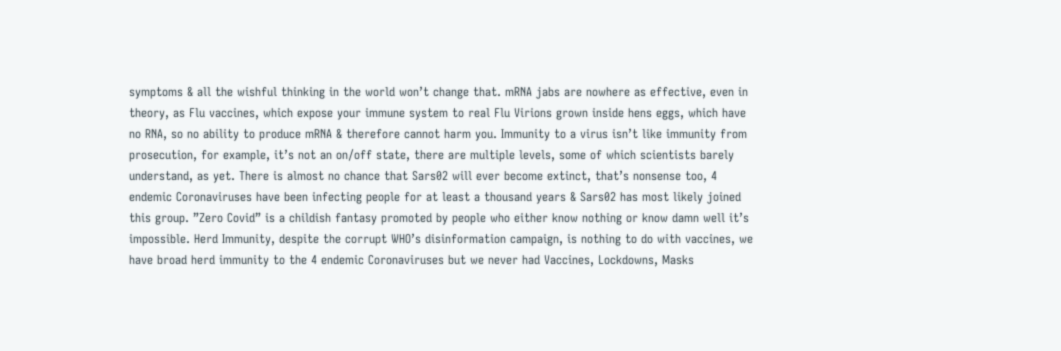symptoms & all the wishful thinking in the world won’t change that. mRNA jabs are nowhere as effective, even in theory, as Flu vaccines, which expose your immune system to real Flu Virions grown inside hens eggs, which have no RNA, so no ability to produce mRNA & therefore cannot harm you. Immunity to a virus isn’t like immunity from prosecution, for example, it’s not an on/off state, there are multiple levels, some of which scientists barely understand, as yet. There is almost no chance that Sars02 will ever become extinct, that’s nonsense too, 4 endemic Coronaviruses have been infecting people for at least a thousand years & Sars02 has most likely joined this group. ”Zero Covid” is a childish fantasy promoted by people who either know nothing or know damn well it’s impossible. Herd Immunity, despite the corrupt WHO’s disinformation campaign, is nothing to do with vaccines, we have broad herd immunity to the 4 endemic Coronaviruses but we never had Vaccines, Lockdowns, Masks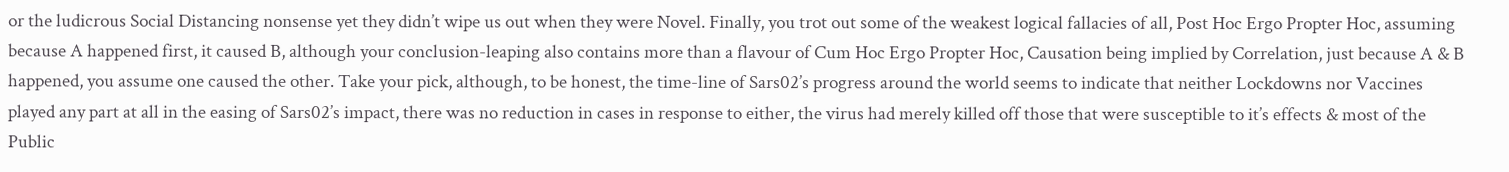or the ludicrous Social Distancing nonsense yet they didn’t wipe us out when they were Novel. Finally, you trot out some of the weakest logical fallacies of all, Post Hoc Ergo Propter Hoc, assuming because A happened first, it caused B, although your conclusion-leaping also contains more than a flavour of Cum Hoc Ergo Propter Hoc, Causation being implied by Correlation, just because A & B happened, you assume one caused the other. Take your pick, although, to be honest, the time-line of Sars02’s progress around the world seems to indicate that neither Lockdowns nor Vaccines played any part at all in the easing of Sars02’s impact, there was no reduction in cases in response to either, the virus had merely killed off those that were susceptible to it’s effects & most of the Public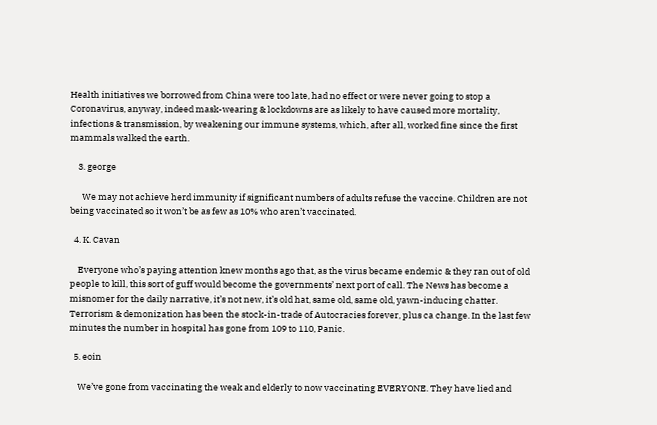Health initiatives we borrowed from China were too late, had no effect or were never going to stop a Coronavirus, anyway, indeed mask-wearing & lockdowns are as likely to have caused more mortality, infections & transmission, by weakening our immune systems, which, after all, worked fine since the first mammals walked the earth.

    3. george

      We may not achieve herd immunity if significant numbers of adults refuse the vaccine. Children are not being vaccinated so it won’t be as few as 10% who aren’t vaccinated.

  4. K. Cavan

    Everyone who’s paying attention knew months ago that, as the virus became endemic & they ran out of old people to kill, this sort of guff would become the governments’ next port of call. The News has become a misnomer for the daily narrative, it’s not new, it’s old hat, same old, same old, yawn-inducing chatter. Terrorism & demonization has been the stock-in-trade of Autocracies forever, plus ca change. In the last few minutes the number in hospital has gone from 109 to 110, Panic.

  5. eoin

    We’ve gone from vaccinating the weak and elderly to now vaccinating EVERYONE. They have lied and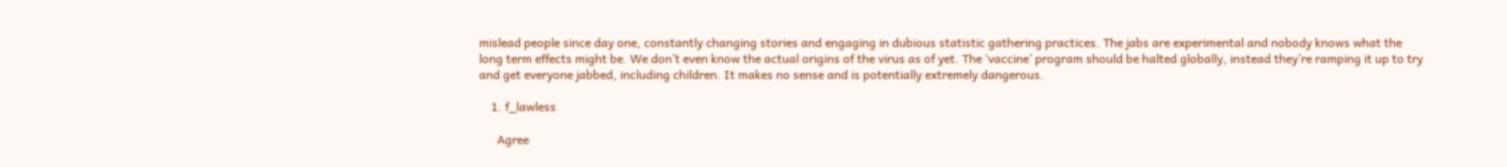mislead people since day one, constantly changing stories and engaging in dubious statistic gathering practices. The jabs are experimental and nobody knows what the long term effects might be. We don’t even know the actual origins of the virus as of yet. The ‘vaccine’ program should be halted globally, instead they’re ramping it up to try and get everyone jabbed, including children. It makes no sense and is potentially extremely dangerous.

    1. f_lawless

      Agree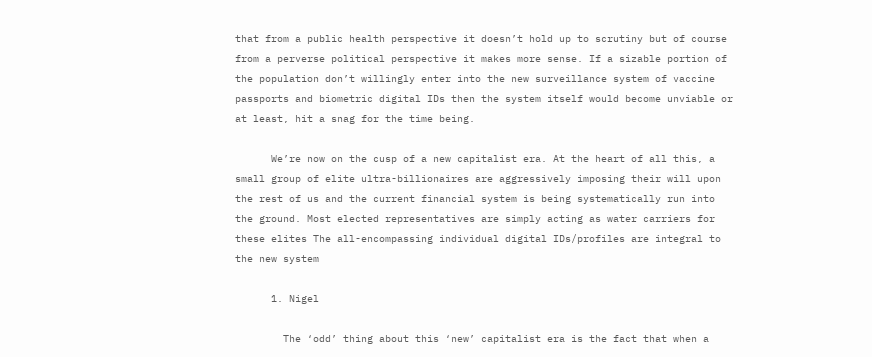that from a public health perspective it doesn’t hold up to scrutiny but of course from a perverse political perspective it makes more sense. If a sizable portion of the population don’t willingly enter into the new surveillance system of vaccine passports and biometric digital IDs then the system itself would become unviable or at least, hit a snag for the time being.

      We’re now on the cusp of a new capitalist era. At the heart of all this, a small group of elite ultra-billionaires are aggressively imposing their will upon the rest of us and the current financial system is being systematically run into the ground. Most elected representatives are simply acting as water carriers for these elites The all-encompassing individual digital IDs/profiles are integral to the new system

      1. Nigel

        The ‘odd’ thing about this ‘new’ capitalist era is the fact that when a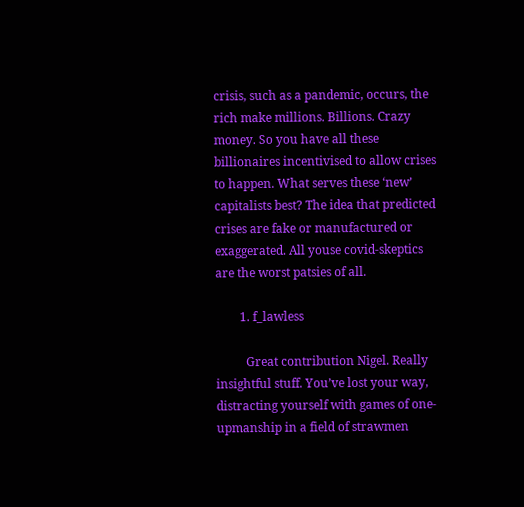crisis, such as a pandemic, occurs, the rich make millions. Billions. Crazy money. So you have all these billionaires incentivised to allow crises to happen. What serves these ‘new’ capitalists best? The idea that predicted crises are fake or manufactured or exaggerated. All youse covid-skeptics are the worst patsies of all.

        1. f_lawless

          Great contribution Nigel. Really insightful stuff. You’ve lost your way, distracting yourself with games of one-upmanship in a field of strawmen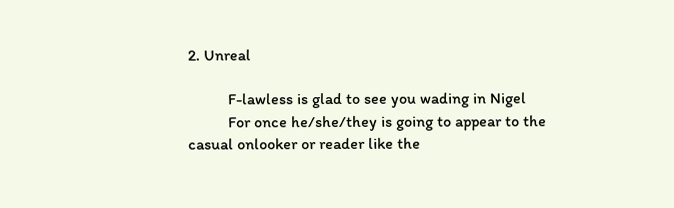2. Unreal

          F-lawless is glad to see you wading in Nigel
          For once he/she/they is going to appear to the casual onlooker or reader like the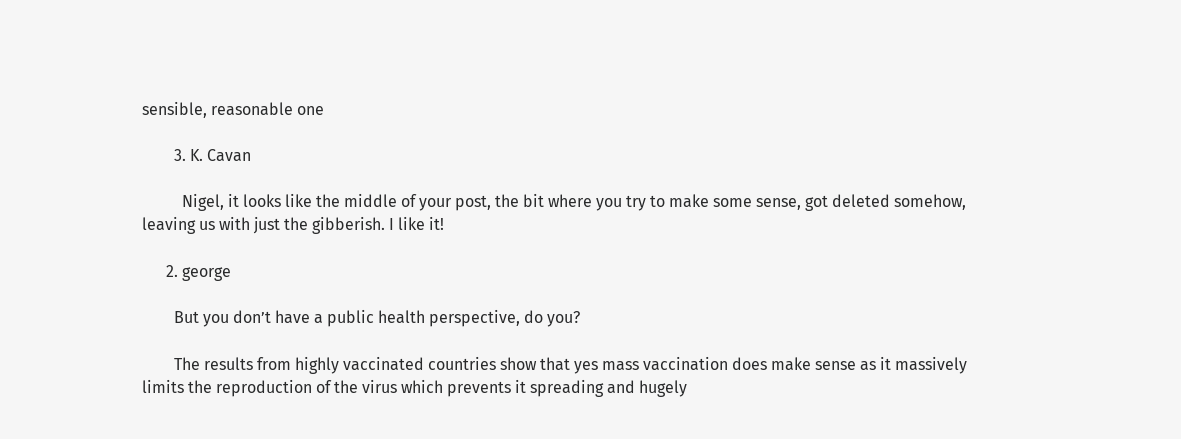sensible, reasonable one

        3. K. Cavan

          Nigel, it looks like the middle of your post, the bit where you try to make some sense, got deleted somehow, leaving us with just the gibberish. I like it!

      2. george

        But you don’t have a public health perspective, do you?

        The results from highly vaccinated countries show that yes mass vaccination does make sense as it massively limits the reproduction of the virus which prevents it spreading and hugely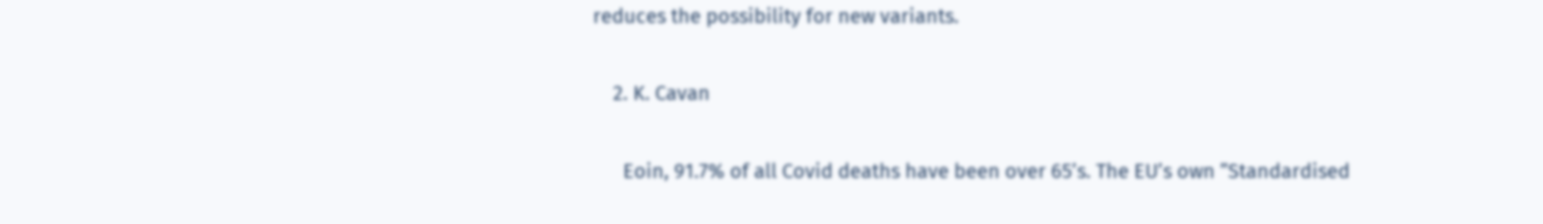reduces the possibility for new variants.

    2. K. Cavan

      Eoin, 91.7% of all Covid deaths have been over 65’s. The EU’s own ”Standardised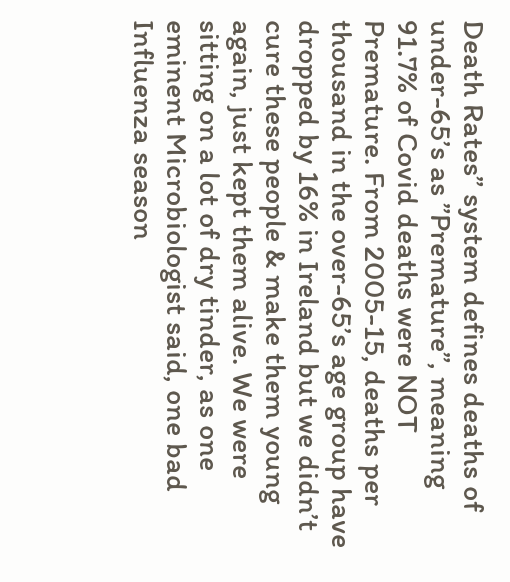Death Rates” system defines deaths of under-65’s as ”Premature”, meaning 91.7% of Covid deaths were NOT Premature. From 2005-15, deaths per thousand in the over-65’s age group have dropped by 16% in Ireland but we didn’t cure these people & make them young again, just kept them alive. We were sitting on a lot of dry tinder, as one eminent Microbiologist said, one bad Influenza season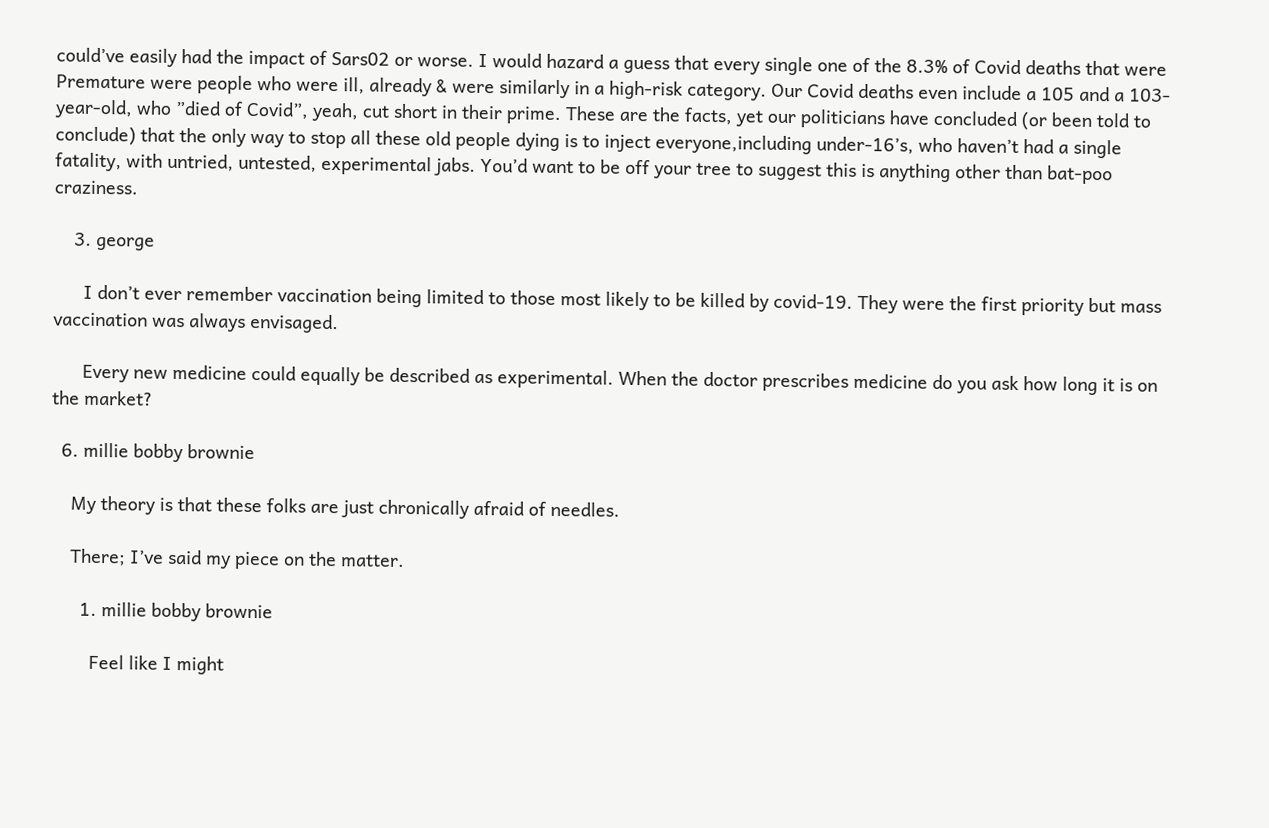could’ve easily had the impact of Sars02 or worse. I would hazard a guess that every single one of the 8.3% of Covid deaths that were Premature were people who were ill, already & were similarly in a high-risk category. Our Covid deaths even include a 105 and a 103-year-old, who ”died of Covid”, yeah, cut short in their prime. These are the facts, yet our politicians have concluded (or been told to conclude) that the only way to stop all these old people dying is to inject everyone,including under-16’s, who haven’t had a single fatality, with untried, untested, experimental jabs. You’d want to be off your tree to suggest this is anything other than bat-poo craziness.

    3. george

      I don’t ever remember vaccination being limited to those most likely to be killed by covid-19. They were the first priority but mass vaccination was always envisaged.

      Every new medicine could equally be described as experimental. When the doctor prescribes medicine do you ask how long it is on the market?

  6. millie bobby brownie

    My theory is that these folks are just chronically afraid of needles.

    There; I’ve said my piece on the matter.

      1. millie bobby brownie

        Feel like I might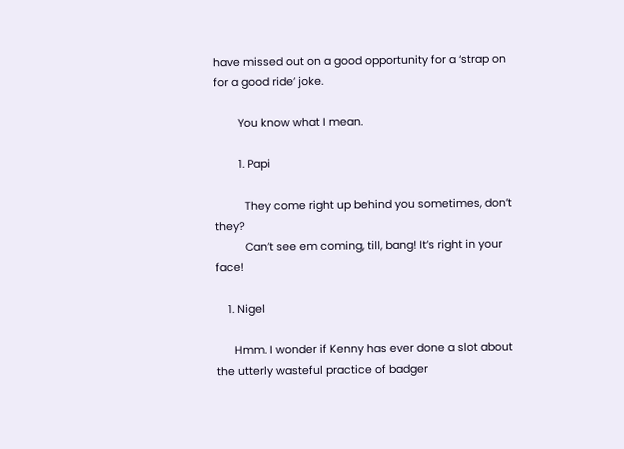have missed out on a good opportunity for a ‘strap on for a good ride’ joke.

        You know what I mean.

        1. Papi

          They come right up behind you sometimes, don’t they?
          Can’t see em coming, till, bang! It’s right in your face!

    1. Nigel

      Hmm. I wonder if Kenny has ever done a slot about the utterly wasteful practice of badger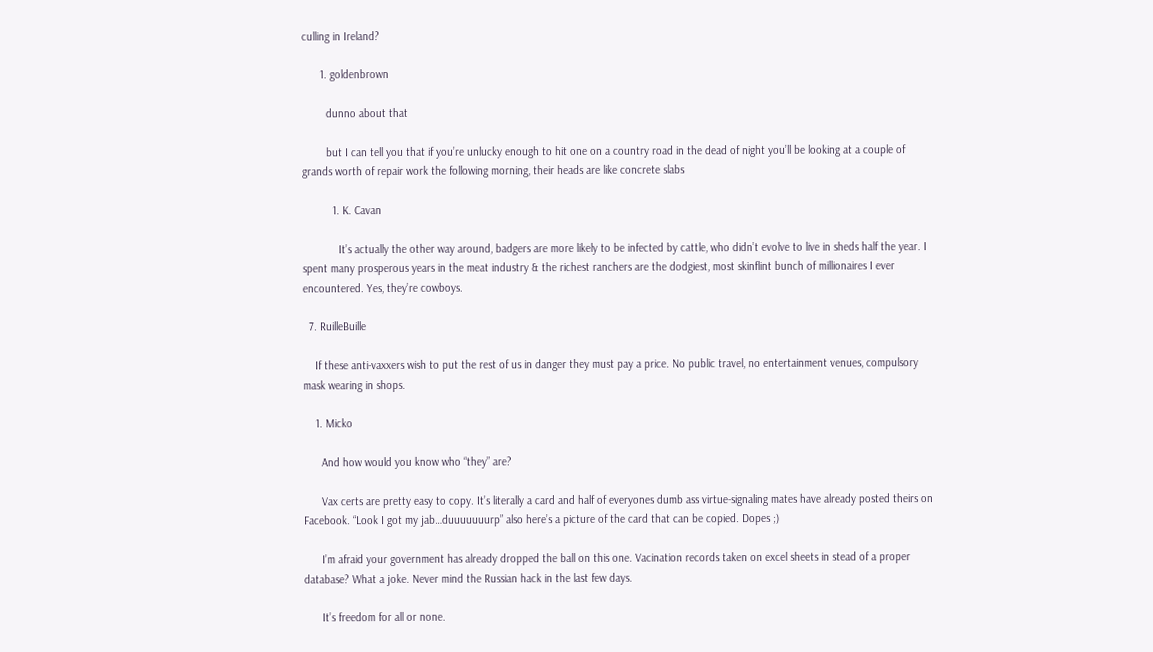culling in Ireland?

      1. goldenbrown

        dunno about that

        but I can tell you that if you’re unlucky enough to hit one on a country road in the dead of night you’ll be looking at a couple of grands worth of repair work the following morning, their heads are like concrete slabs

          1. K. Cavan

            It’s actually the other way around, badgers are more likely to be infected by cattle, who didn’t evolve to live in sheds half the year. I spent many prosperous years in the meat industry & the richest ranchers are the dodgiest, most skinflint bunch of millionaires I ever encountered. Yes, they’re cowboys.

  7. RuilleBuille

    If these anti-vaxxers wish to put the rest of us in danger they must pay a price. No public travel, no entertainment venues, compulsory mask wearing in shops.

    1. Micko

      And how would you know who “they” are?

      Vax certs are pretty easy to copy. It’s literally a card and half of everyones dumb ass virtue-signaling mates have already posted theirs on Facebook. “Look I got my jab…duuuuuuurp” also here’s a picture of the card that can be copied. Dopes ;)

      I’m afraid your government has already dropped the ball on this one. Vacination records taken on excel sheets in stead of a proper database? What a joke. Never mind the Russian hack in the last few days.

      It’s freedom for all or none.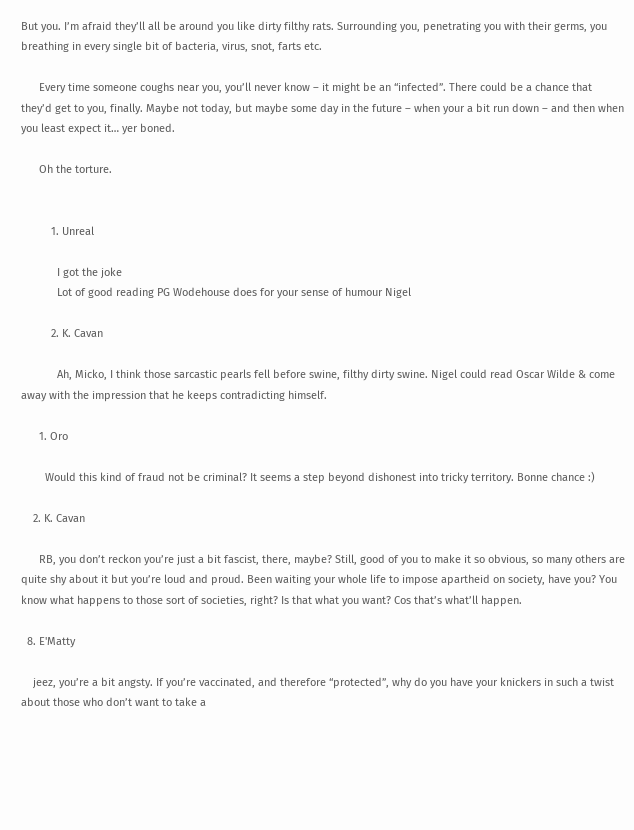But you. I’m afraid they’ll all be around you like dirty filthy rats. Surrounding you, penetrating you with their germs, you breathing in every single bit of bacteria, virus, snot, farts etc.

      Every time someone coughs near you, you’ll never know – it might be an “infected”. There could be a chance that they’d get to you, finally. Maybe not today, but maybe some day in the future – when your a bit run down – and then when you least expect it… yer boned.

      Oh the torture.


          1. Unreal

            I got the joke
            Lot of good reading PG Wodehouse does for your sense of humour Nigel

          2. K. Cavan

            Ah, Micko, I think those sarcastic pearls fell before swine, filthy dirty swine. Nigel could read Oscar Wilde & come away with the impression that he keeps contradicting himself.

      1. Oro

        Would this kind of fraud not be criminal? It seems a step beyond dishonest into tricky territory. Bonne chance :)

    2. K. Cavan

      RB, you don’t reckon you’re just a bit fascist, there, maybe? Still, good of you to make it so obvious, so many others are quite shy about it but you’re loud and proud. Been waiting your whole life to impose apartheid on society, have you? You know what happens to those sort of societies, right? Is that what you want? Cos that’s what’ll happen.

  8. E'Matty

    jeez, you’re a bit angsty. If you’re vaccinated, and therefore “protected”, why do you have your knickers in such a twist about those who don’t want to take a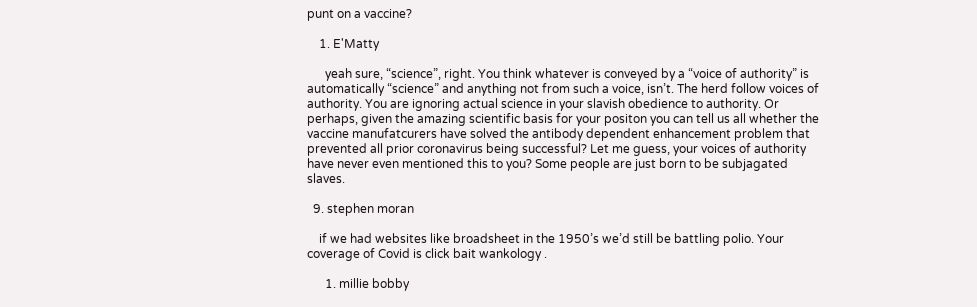punt on a vaccine?

    1. E'Matty

      yeah sure, “science”, right. You think whatever is conveyed by a “voice of authority” is automatically “science” and anything not from such a voice, isn’t. The herd follow voices of authority. You are ignoring actual science in your slavish obedience to authority. Or perhaps, given the amazing scientific basis for your positon you can tell us all whether the vaccine manufatcurers have solved the antibody dependent enhancement problem that prevented all prior coronavirus being successful? Let me guess, your voices of authority have never even mentioned this to you? Some people are just born to be subjagated slaves.

  9. stephen moran

    if we had websites like broadsheet in the 1950’s we’d still be battling polio. Your coverage of Covid is click bait wankology .

      1. millie bobby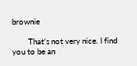brownie

        That’s not very nice. I find you to be an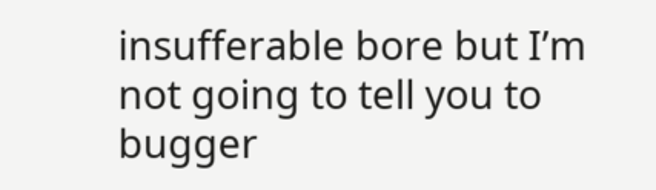insufferable bore but I’m not going to tell you to bugger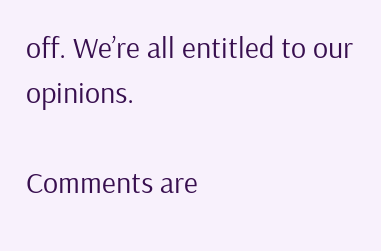off. We’re all entitled to our opinions.

Comments are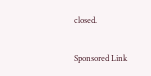closed.

Sponsored Link